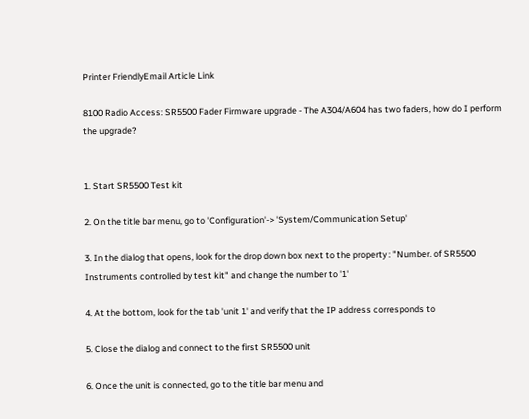Printer FriendlyEmail Article Link

8100 Radio Access: SR5500 Fader Firmware upgrade - The A304/A604 has two faders, how do I perform the upgrade?


1. Start SR5500 Test kit

2. On the title bar menu, go to 'Configuration'-> 'System/Communication Setup'

3. In the dialog that opens, look for the drop down box next to the property : "Number. of SR5500 Instruments controlled by test kit" and change the number to '1'

4. At the bottom, look for the tab 'unit 1' and verify that the IP address corresponds to

5. Close the dialog and connect to the first SR5500 unit

6. Once the unit is connected, go to the title bar menu and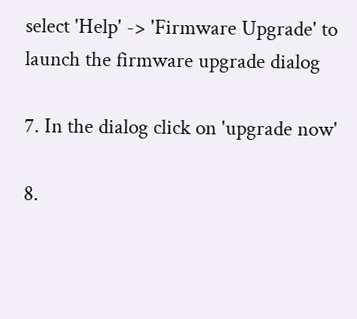select 'Help' -> 'Firmware Upgrade' to launch the firmware upgrade dialog

7. In the dialog click on 'upgrade now'

8.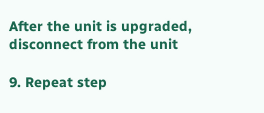After the unit is upgraded, disconnect from the unit

9. Repeat step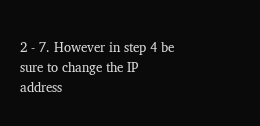2 - 7. However in step 4 be sure to change the IP address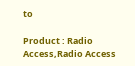to

Product : Radio Access,Radio Access